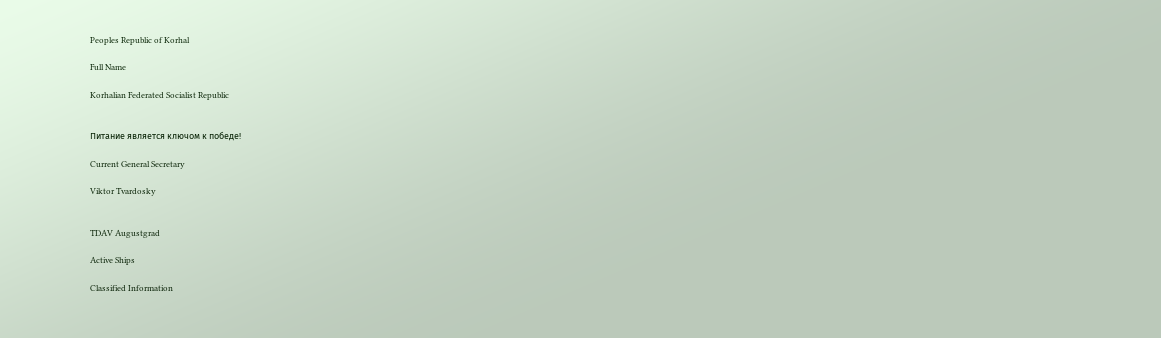Peoples Republic of Korhal

Full Name

Korhalian Federated Socialist Republic


Питание является ключом к победе!

Current General Secretary

Viktor Tvardosky


TDAV Augustgrad

Active Ships

Classified Information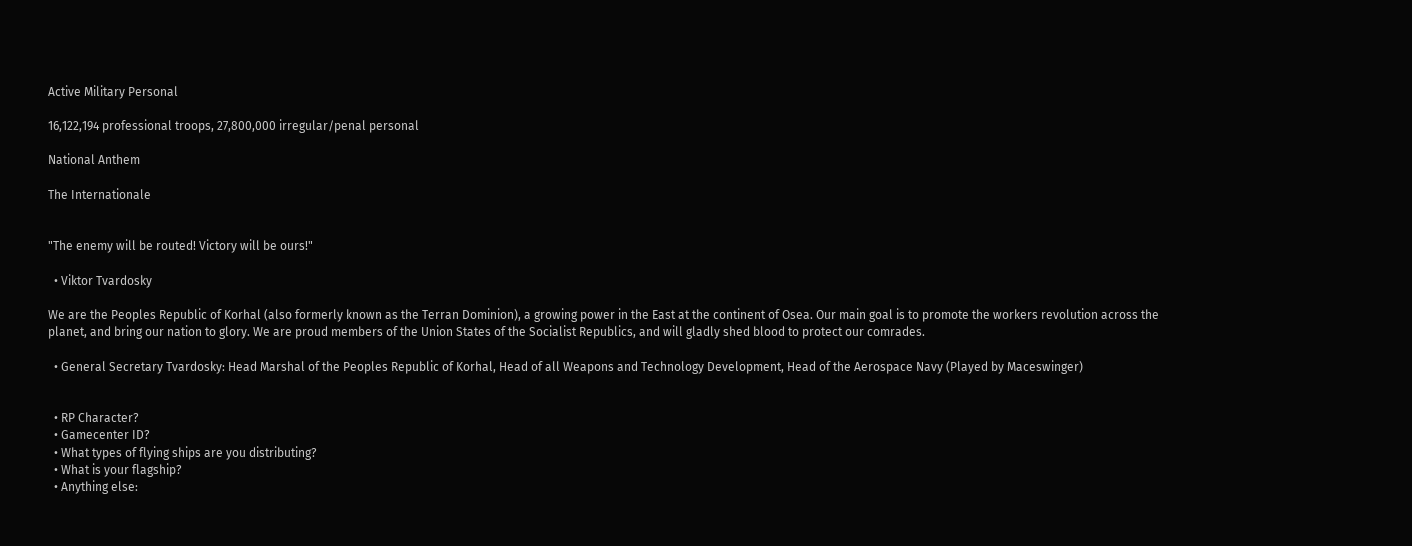Active Military Personal

16,122,194 professional troops, 27,800,000 irregular/penal personal

National Anthem

The Internationale


"The enemy will be routed! Victory will be ours!"

  • Viktor Tvardosky

We are the Peoples Republic of Korhal (also formerly known as the Terran Dominion), a growing power in the East at the continent of Osea. Our main goal is to promote the workers revolution across the planet, and bring our nation to glory. We are proud members of the Union States of the Socialist Republics, and will gladly shed blood to protect our comrades.

  • General Secretary Tvardosky: Head Marshal of the Peoples Republic of Korhal, Head of all Weapons and Technology Development, Head of the Aerospace Navy (Played by Maceswinger)


  • RP Character?
  • Gamecenter ID?
  • What types of flying ships are you distributing?
  • What is your flagship?
  • Anything else: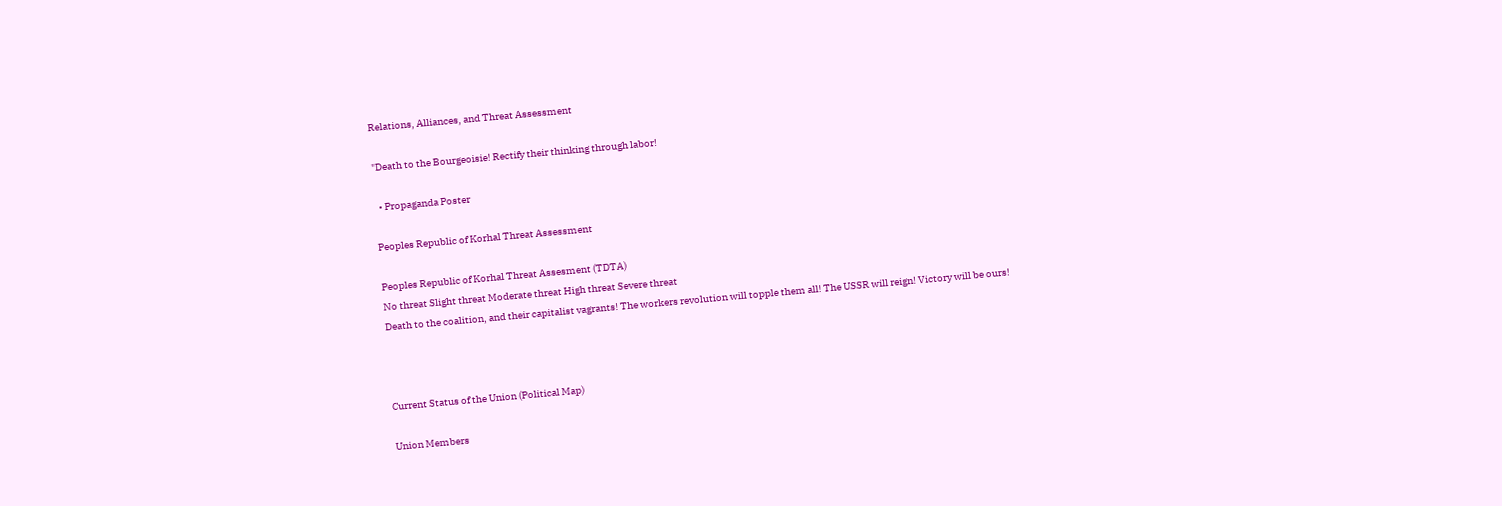Relations, Alliances, and Threat Assessment

"Death to the Bourgeoisie! Rectify their thinking through labor!

  • Propaganda Poster

Peoples Republic of Korhal Threat Assessment

Peoples Republic of Korhal Threat Assesment (TDTA)
No threat Slight threat Moderate threat High threat Severe threat
Death to the coalition, and their capitalist vagrants! The workers revolution will topple them all! The USSR will reign! Victory will be ours!



Current Status of the Union (Political Map)

Union Members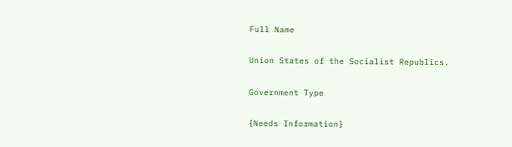Full Name

Union States of the Socialist Republics.

Government Type

{Needs Information}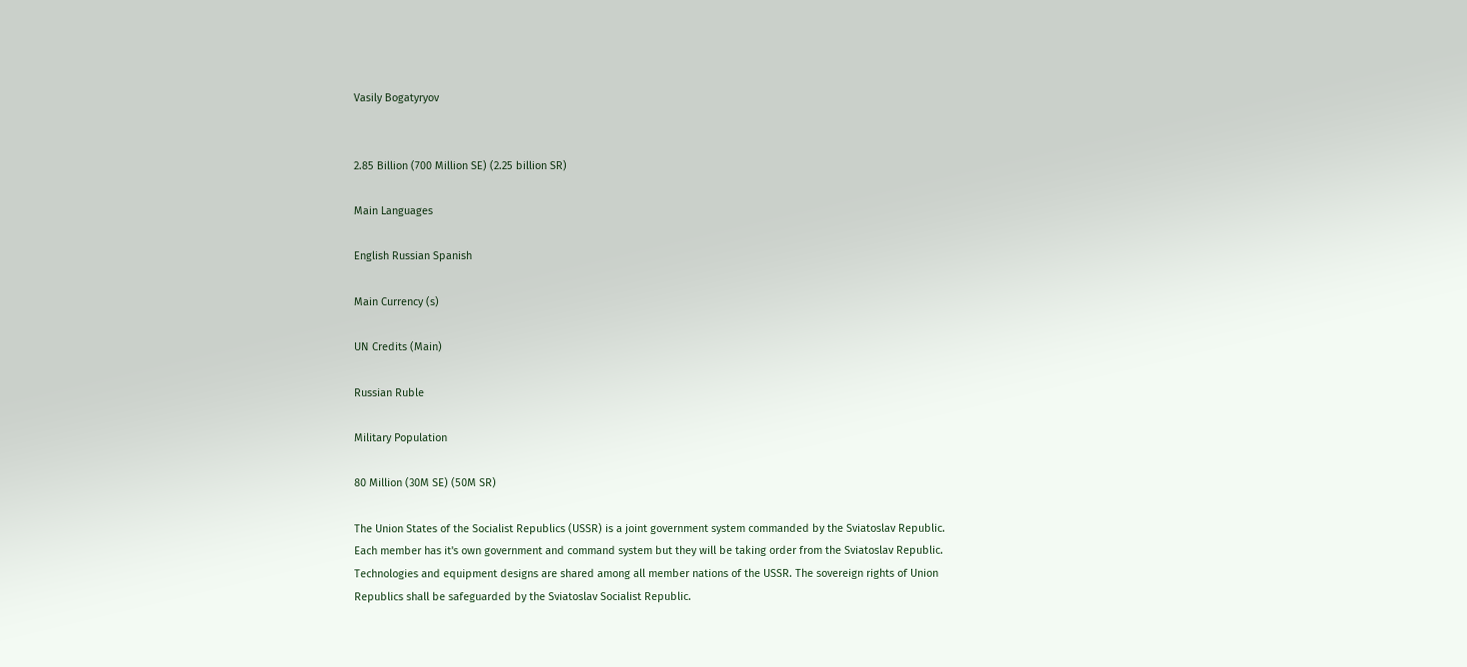Vasily Bogatyryov


2.85 Billion (700 Million SE) (2.25 billion SR)

Main Languages

English Russian Spanish

Main Currency (s)

UN Credits (Main)

Russian Ruble

Military Population

80 Million (30M SE) (50M SR)

The Union States of the Socialist Republics (USSR) is a joint government system commanded by the Sviatoslav Republic. Each member has it's own government and command system but they will be taking order from the Sviatoslav Republic. Technologies and equipment designs are shared among all member nations of the USSR. The sovereign rights of Union Republics shall be safeguarded by the Sviatoslav Socialist Republic.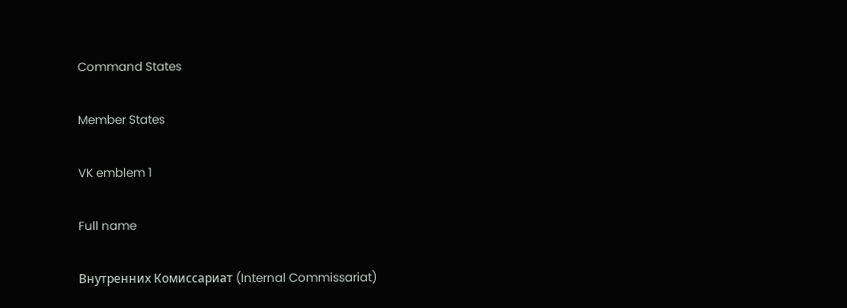Command States

Member States

VK emblem 1

Full name

Внутренних Комиссариат (Internal Commissariat)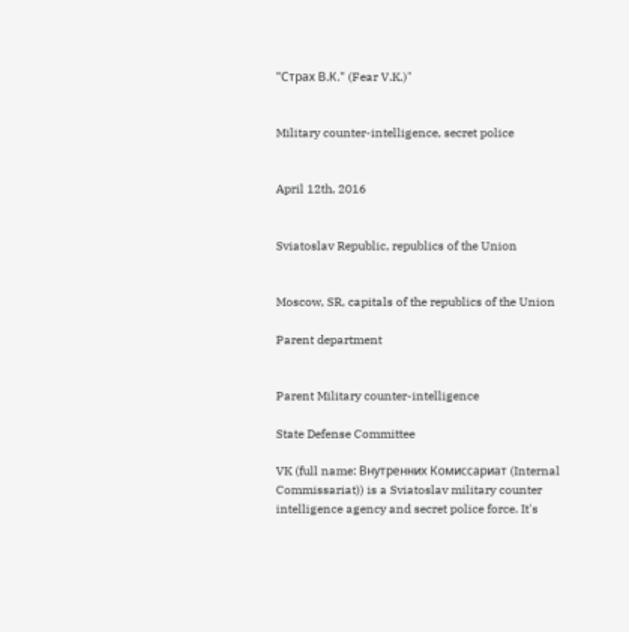"Страх В.К." (Fear V.K.)"


Military counter-intelligence, secret police


April 12th, 2016


Sviatoslav Republic, republics of the Union


Moscow, SR, capitals of the republics of the Union

Parent department


Parent Military counter-intelligence

State Defense Committee

VK (full name: Внутренних Комиссариат (Internal Commissariat)) is a Sviatoslav military counter intelligence agency and secret police force. It's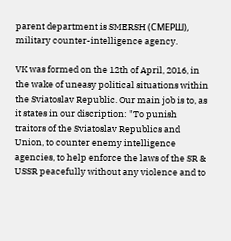parent department is SMERSH (СМЕРШ), military counter-intelligence agency.

VK was formed on the 12th of April, 2016, in the wake of uneasy political situations within the Sviatoslav Republic. Our main job is to, as it states in our discription: "To punish traitors of the Sviatoslav Republics and Union, to counter enemy intelligence agencies, to help enforce the laws of the SR & USSR peacefully without any violence and to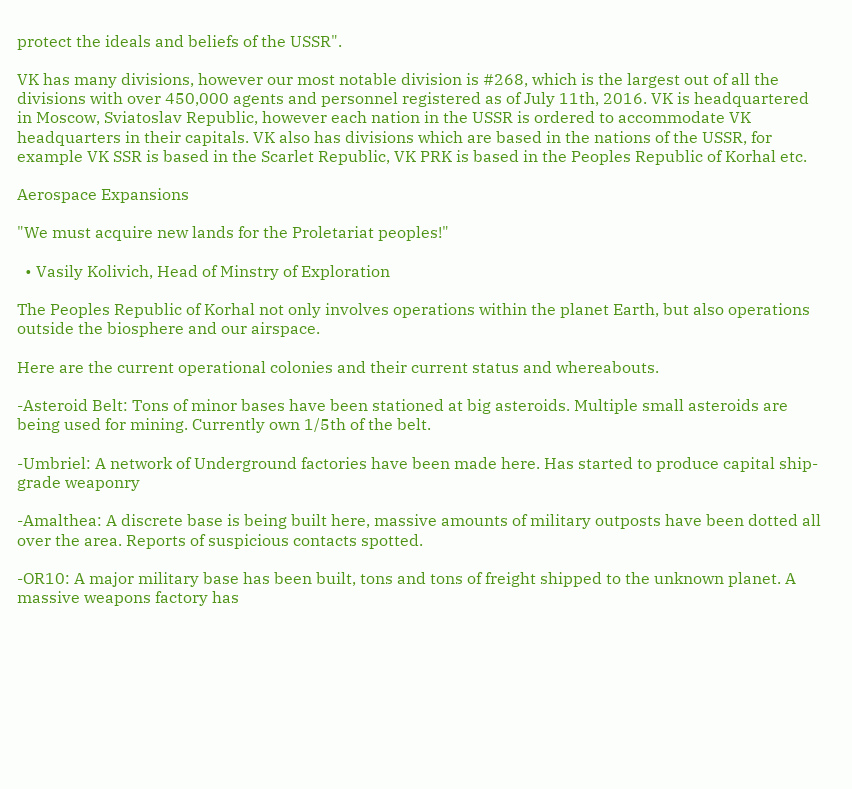protect the ideals and beliefs of the USSR".

VK has many divisions, however our most notable division is #268, which is the largest out of all the divisions with over 450,000 agents and personnel registered as of July 11th, 2016. VK is headquartered in Moscow, Sviatoslav Republic, however each nation in the USSR is ordered to accommodate VK headquarters in their capitals. VK also has divisions which are based in the nations of the USSR, for example VK SSR is based in the Scarlet Republic, VK PRK is based in the Peoples Republic of Korhal etc.

Aerospace Expansions

"We must acquire new lands for the Proletariat peoples!"

  • Vasily Kolivich, Head of Minstry of Exploration

The Peoples Republic of Korhal not only involves operations within the planet Earth, but also operations outside the biosphere and our airspace.

Here are the current operational colonies and their current status and whereabouts.

-Asteroid Belt: Tons of minor bases have been stationed at big asteroids. Multiple small asteroids are being used for mining. Currently own 1/5th of the belt.

-Umbriel: A network of Underground factories have been made here. Has started to produce capital ship-grade weaponry

-Amalthea: A discrete base is being built here, massive amounts of military outposts have been dotted all over the area. Reports of suspicious contacts spotted.

-OR10: A major military base has been built, tons and tons of freight shipped to the unknown planet. A massive weapons factory has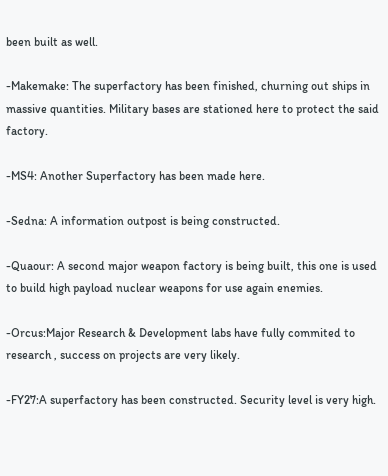been built as well.

-Makemake: The superfactory has been finished, churning out ships in massive quantities. Military bases are stationed here to protect the said factory.

-MS4: Another Superfactory has been made here.

-Sedna: A information outpost is being constructed.

-Quaour: A second major weapon factory is being built, this one is used to build high payload nuclear weapons for use again enemies.

-Orcus:Major Research & Development labs have fully commited to research , success on projects are very likely.

-FY27:A superfactory has been constructed. Security level is very high.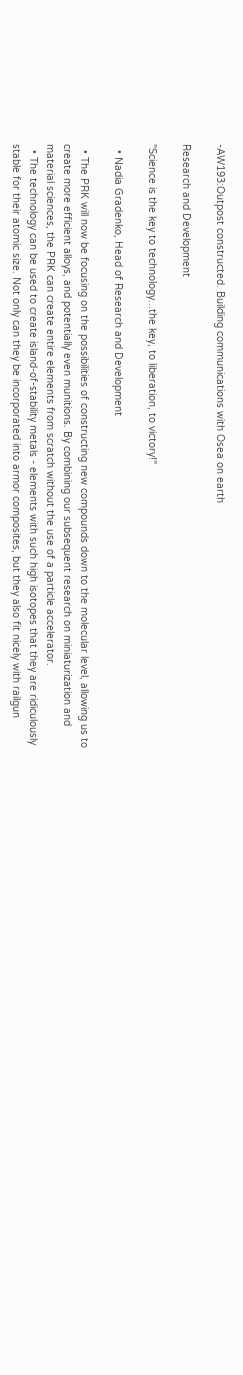-AW193:Outpost constructed. Building communications with Osea on earth

Research and Development

"Science is the key to technology...the key, to liberation, to victory!"

  • Nadia Gradenko, Head of Research and Development

  • The PRK will now be focusing on the possibilities of constructing new compounds down to the molecular level, allowing us to create more efficient alloys, and potentially even munitions. By combining our subsequent research on miniaturization and material sciences, the PRK can create entire elements from scratch without the use of a particle accelerator.
  • The technology can be used to create island-of-stability metals - elements with such high isotopes that they are ridiculously stable for their atomic size. Not only can they be incorporated into armor composites, but they also fit nicely with railgun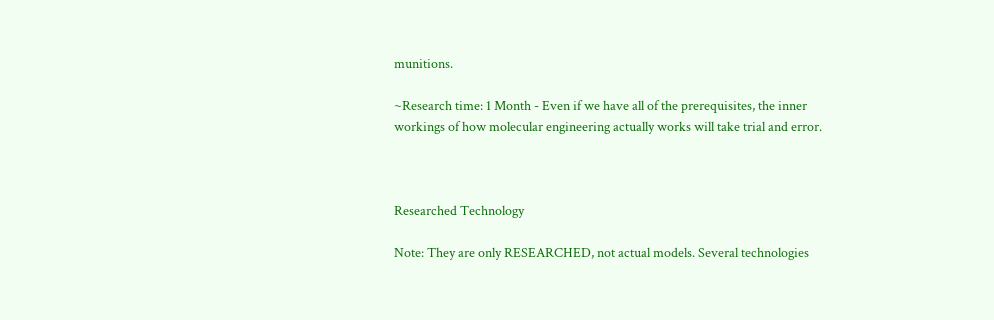munitions.

~Research time: 1 Month - Even if we have all of the prerequisites, the inner workings of how molecular engineering actually works will take trial and error.



Researched Technology

Note: They are only RESEARCHED, not actual models. Several technologies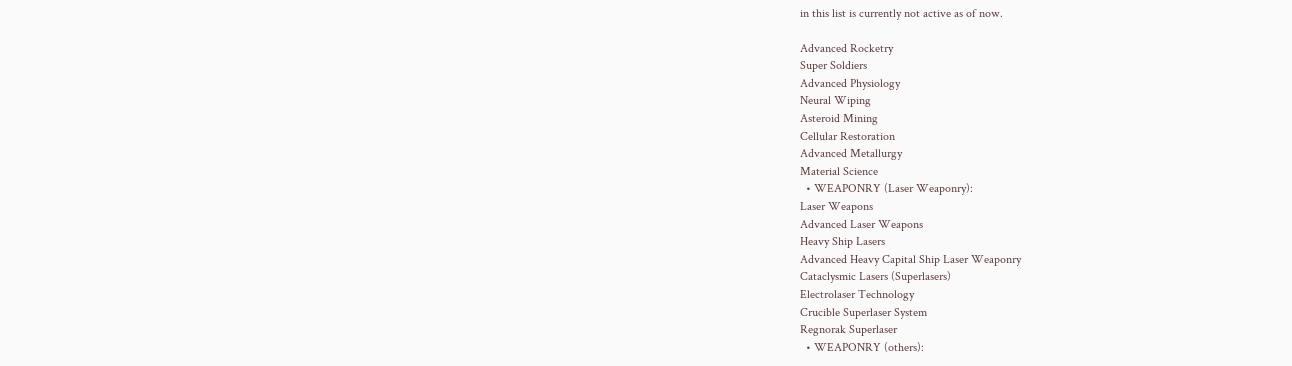in this list is currently not active as of now.

Advanced Rocketry
Super Soldiers
Advanced Physiology
Neural Wiping
Asteroid Mining
Cellular Restoration
Advanced Metallurgy
Material Science
  • WEAPONRY (Laser Weaponry):
Laser Weapons
Advanced Laser Weapons
Heavy Ship Lasers
Advanced Heavy Capital Ship Laser Weaponry
Cataclysmic Lasers (Superlasers)
Electrolaser Technology
Crucible Superlaser System
Regnorak Superlaser
  • WEAPONRY (others):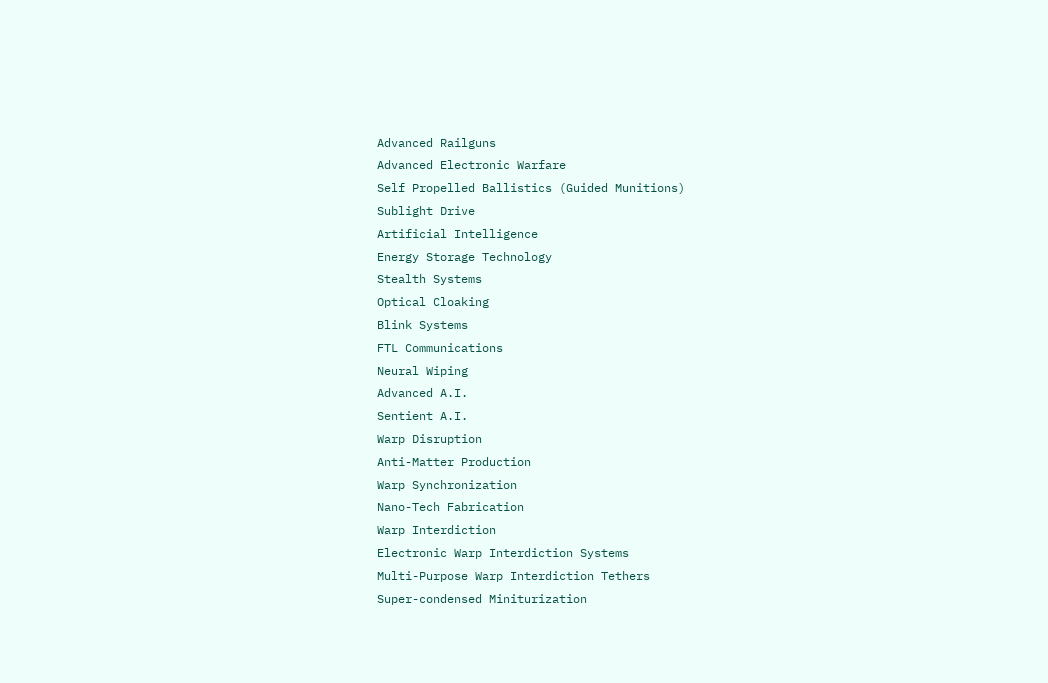Advanced Railguns
Advanced Electronic Warfare
Self Propelled Ballistics (Guided Munitions)
Sublight Drive
Artificial Intelligence
Energy Storage Technology
Stealth Systems
Optical Cloaking
Blink Systems
FTL Communications
Neural Wiping
Advanced A.I.
Sentient A.I.
Warp Disruption
Anti-Matter Production
Warp Synchronization
Nano-Tech Fabrication
Warp Interdiction
Electronic Warp Interdiction Systems
Multi-Purpose Warp Interdiction Tethers
Super-condensed Miniturization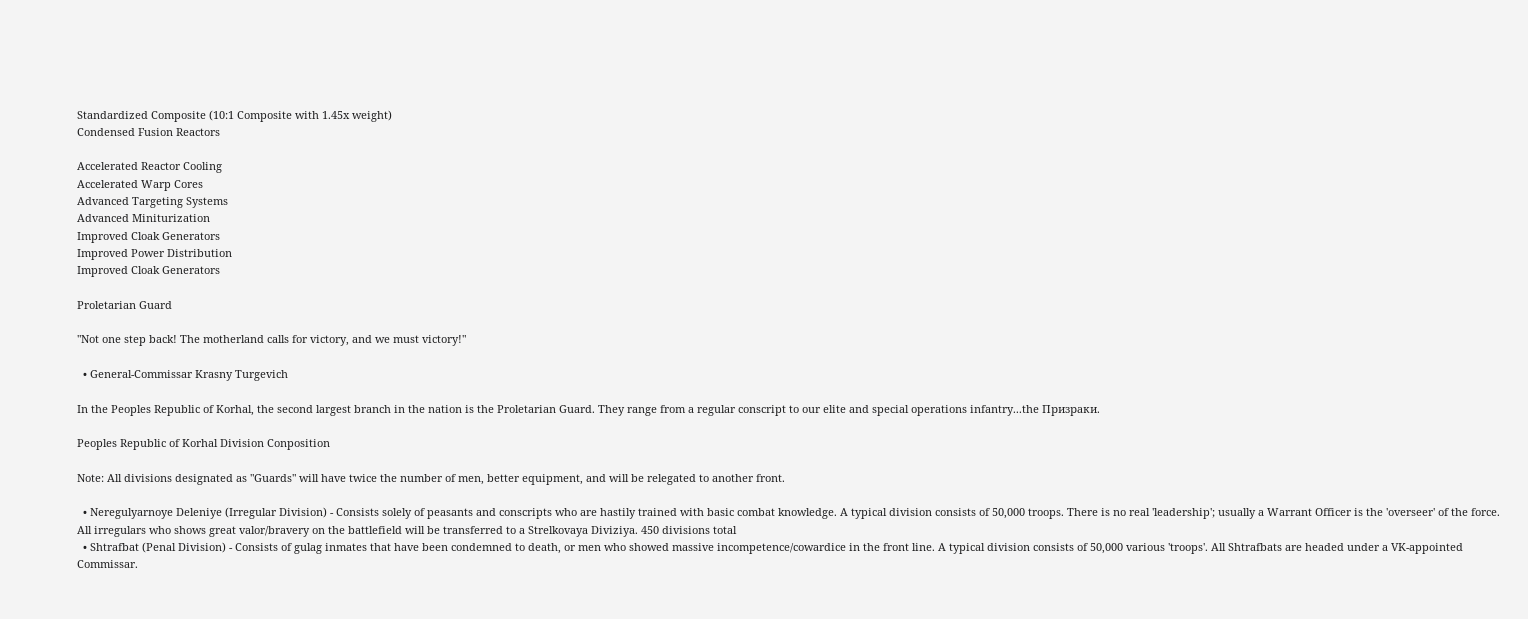Standardized Composite (10:1 Composite with 1.45x weight)
Condensed Fusion Reactors

Accelerated Reactor Cooling
Accelerated Warp Cores
Advanced Targeting Systems
Advanced Miniturization
Improved Cloak Generators
Improved Power Distribution
Improved Cloak Generators

Proletarian Guard

"Not one step back! The motherland calls for victory, and we must victory!"

  • General-Commissar Krasny Turgevich

In the Peoples Republic of Korhal, the second largest branch in the nation is the Proletarian Guard. They range from a regular conscript to our elite and special operations infantry...the Призраки.

Peoples Republic of Korhal Division Conposition

Note: All divisions designated as "Guards" will have twice the number of men, better equipment, and will be relegated to another front.

  • Neregulyarnoye Deleniye (Irregular Division) - Consists solely of peasants and conscripts who are hastily trained with basic combat knowledge. A typical division consists of 50,000 troops. There is no real 'leadership'; usually a Warrant Officer is the 'overseer' of the force. All irregulars who shows great valor/bravery on the battlefield will be transferred to a Strelkovaya Diviziya. 450 divisions total
  • Shtrafbat (Penal Division) - Consists of gulag inmates that have been condemned to death, or men who showed massive incompetence/cowardice in the front line. A typical division consists of 50,000 various 'troops'. All Shtrafbats are headed under a VK-appointed Commissar.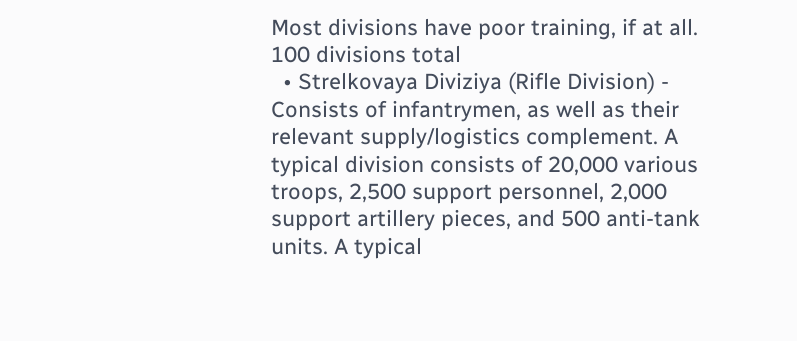Most divisions have poor training, if at all. 100 divisions total
  • Strelkovaya Diviziya (Rifle Division) - Consists of infantrymen, as well as their relevant supply/logistics complement. A typical division consists of 20,000 various troops, 2,500 support personnel, 2,000 support artillery pieces, and 500 anti-tank units. A typical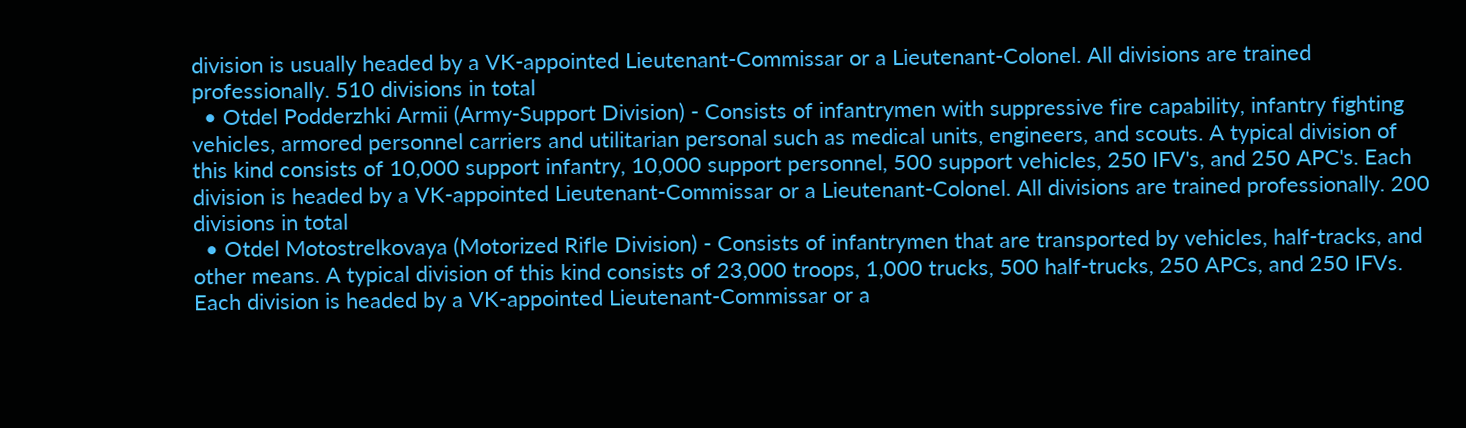division is usually headed by a VK-appointed Lieutenant-Commissar or a Lieutenant-Colonel. All divisions are trained professionally. 510 divisions in total
  • Otdel Podderzhki Armii (Army-Support Division) - Consists of infantrymen with suppressive fire capability, infantry fighting vehicles, armored personnel carriers and utilitarian personal such as medical units, engineers, and scouts. A typical division of this kind consists of 10,000 support infantry, 10,000 support personnel, 500 support vehicles, 250 IFV's, and 250 APC's. Each division is headed by a VK-appointed Lieutenant-Commissar or a Lieutenant-Colonel. All divisions are trained professionally. 200 divisions in total
  • Otdel Motostrelkovaya (Motorized Rifle Division) - Consists of infantrymen that are transported by vehicles, half-tracks, and other means. A typical division of this kind consists of 23,000 troops, 1,000 trucks, 500 half-trucks, 250 APCs, and 250 IFVs. Each division is headed by a VK-appointed Lieutenant-Commissar or a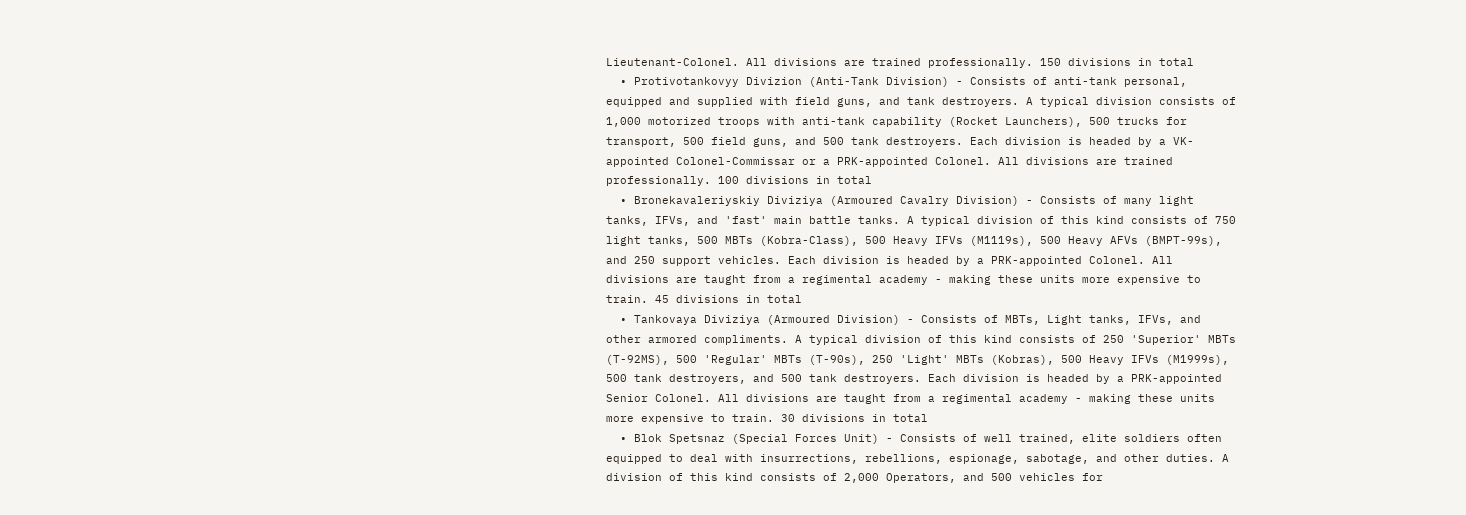Lieutenant-Colonel. All divisions are trained professionally. 150 divisions in total
  • Protivotankovyy Divizion (Anti-Tank Division) - Consists of anti-tank personal, equipped and supplied with field guns, and tank destroyers. A typical division consists of 1,000 motorized troops with anti-tank capability (Rocket Launchers), 500 trucks for transport, 500 field guns, and 500 tank destroyers. Each division is headed by a VK-appointed Colonel-Commissar or a PRK-appointed Colonel. All divisions are trained professionally. 100 divisions in total
  • Bronekavaleriyskiy Diviziya (Armoured Cavalry Division) - Consists of many light tanks, IFVs, and 'fast' main battle tanks. A typical division of this kind consists of 750 light tanks, 500 MBTs (Kobra-Class), 500 Heavy IFVs (M1119s), 500 Heavy AFVs (BMPT-99s), and 250 support vehicles. Each division is headed by a PRK-appointed Colonel. All divisions are taught from a regimental academy - making these units more expensive to train. 45 divisions in total
  • Tankovaya Diviziya (Armoured Division) - Consists of MBTs, Light tanks, IFVs, and other armored compliments. A typical division of this kind consists of 250 'Superior' MBTs (T-92MS), 500 'Regular' MBTs (T-90s), 250 'Light' MBTs (Kobras), 500 Heavy IFVs (M1999s), 500 tank destroyers, and 500 tank destroyers. Each division is headed by a PRK-appointed Senior Colonel. All divisions are taught from a regimental academy - making these units more expensive to train. 30 divisions in total
  • Blok Spetsnaz (Special Forces Unit) - Consists of well trained, elite soldiers often equipped to deal with insurrections, rebellions, espionage, sabotage, and other duties. A division of this kind consists of 2,000 Operators, and 500 vehicles for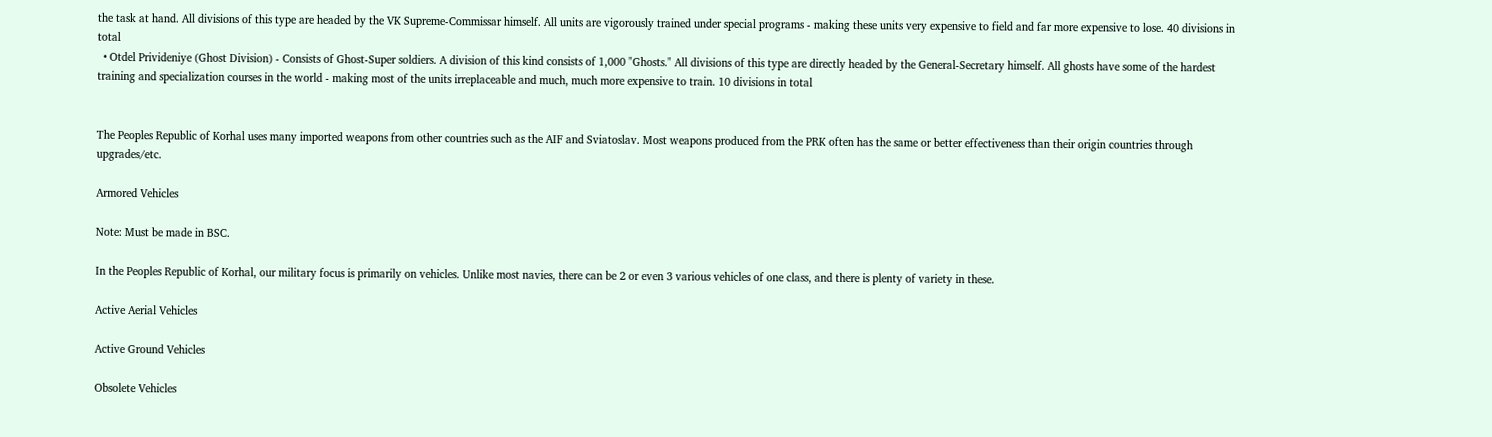the task at hand. All divisions of this type are headed by the VK Supreme-Commissar himself. All units are vigorously trained under special programs - making these units very expensive to field and far more expensive to lose. 40 divisions in total
  • Otdel Privideniye (Ghost Division) - Consists of Ghost-Super soldiers. A division of this kind consists of 1,000 "Ghosts." All divisions of this type are directly headed by the General-Secretary himself. All ghosts have some of the hardest training and specialization courses in the world - making most of the units irreplaceable and much, much more expensive to train. 10 divisions in total


The Peoples Republic of Korhal uses many imported weapons from other countries such as the AIF and Sviatoslav. Most weapons produced from the PRK often has the same or better effectiveness than their origin countries through upgrades/etc.

Armored Vehicles

Note: Must be made in BSC.

In the Peoples Republic of Korhal, our military focus is primarily on vehicles. Unlike most navies, there can be 2 or even 3 various vehicles of one class, and there is plenty of variety in these.

Active Aerial Vehicles

Active Ground Vehicles

Obsolete Vehicles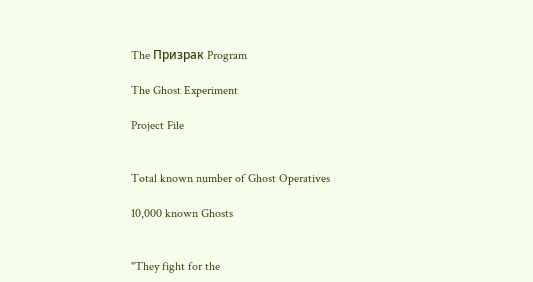The Призрак Program

The Ghost Experiment

Project File


Total known number of Ghost Operatives

10,000 known Ghosts


"They fight for the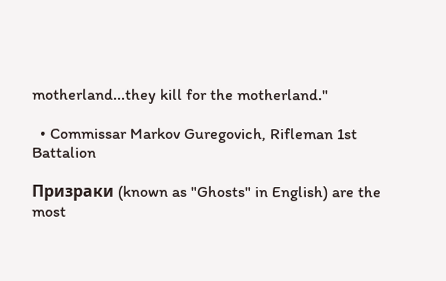motherland...they kill for the motherland."

  • Commissar Markov Guregovich, Rifleman 1st Battalion

Призраки (known as "Ghosts" in English) are the most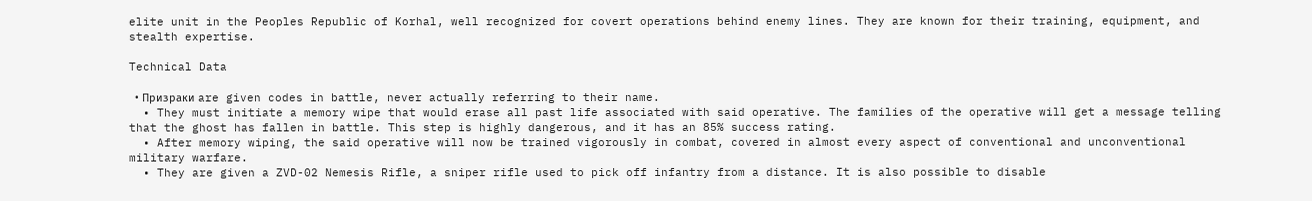elite unit in the Peoples Republic of Korhal, well recognized for covert operations behind enemy lines. They are known for their training, equipment, and stealth expertise.

Technical Data

  • Призраки are given codes in battle, never actually referring to their name.
  • They must initiate a memory wipe that would erase all past life associated with said operative. The families of the operative will get a message telling that the ghost has fallen in battle. This step is highly dangerous, and it has an 85% success rating.
  • After memory wiping, the said operative will now be trained vigorously in combat, covered in almost every aspect of conventional and unconventional military warfare.
  • They are given a ZVD-02 Nemesis Rifle, a sniper rifle used to pick off infantry from a distance. It is also possible to disable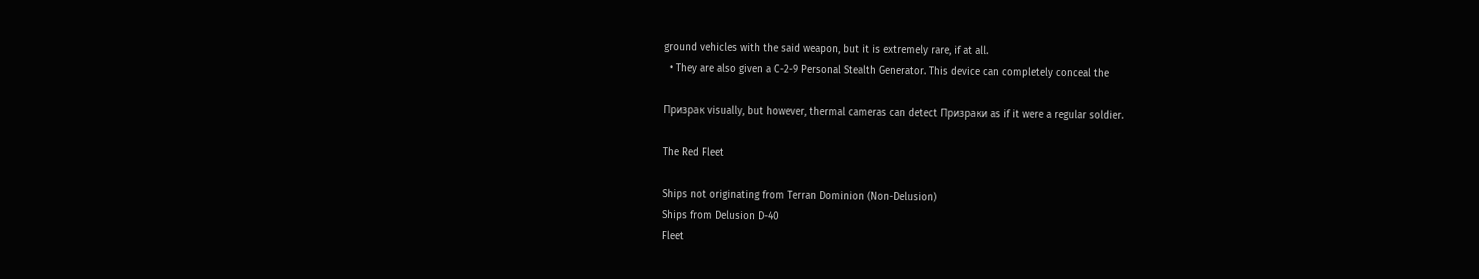ground vehicles with the said weapon, but it is extremely rare, if at all.
  • They are also given a C-2-9 Personal Stealth Generator. This device can completely conceal the

Призрак visually, but however, thermal cameras can detect Призраки as if it were a regular soldier.

The Red Fleet

Ships not originating from Terran Dominion (Non-Delusion)
Ships from Delusion D-40
Fleet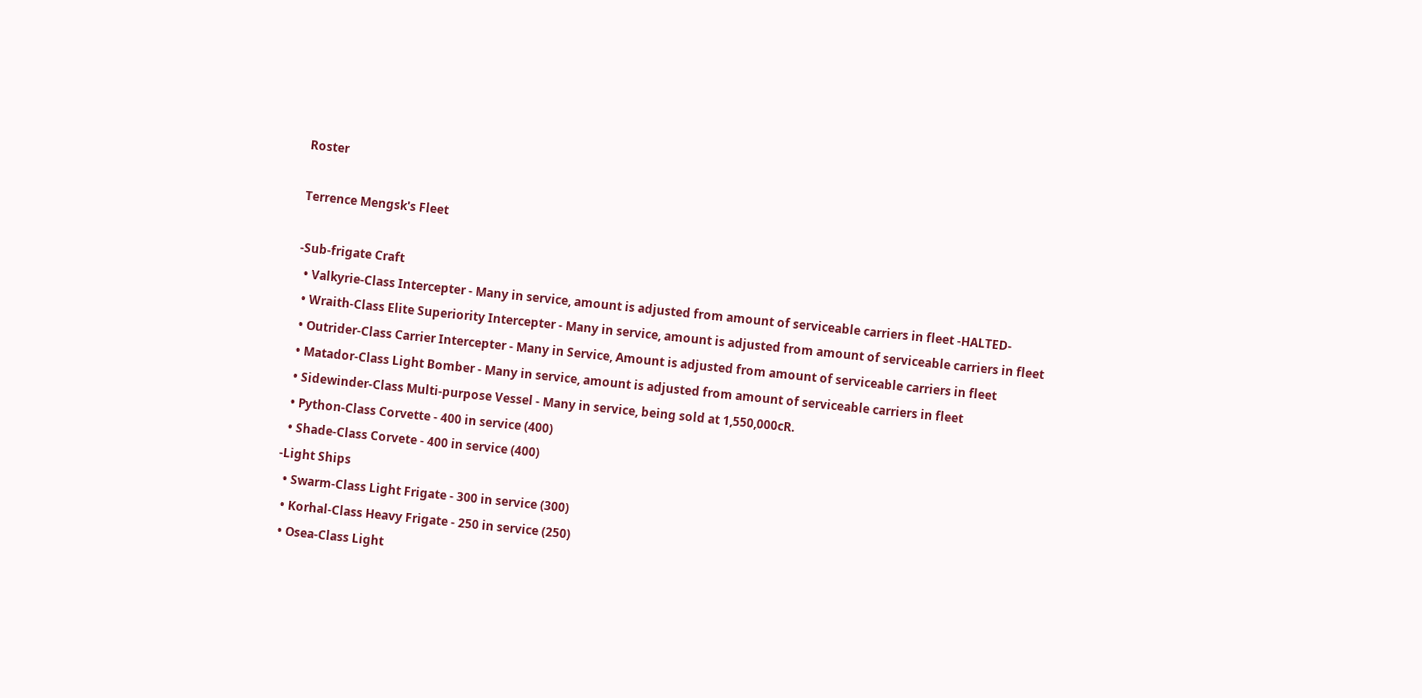Roster

Terrence Mengsk's Fleet

-Sub-frigate Craft
  • Valkyrie-Class Intercepter - Many in service, amount is adjusted from amount of serviceable carriers in fleet -HALTED-
  • Wraith-Class Elite Superiority Intercepter - Many in service, amount is adjusted from amount of serviceable carriers in fleet
  • Outrider-Class Carrier Intercepter - Many in Service, Amount is adjusted from amount of serviceable carriers in fleet
  • Matador-Class Light Bomber - Many in service, amount is adjusted from amount of serviceable carriers in fleet
  • Sidewinder-Class Multi-purpose Vessel - Many in service, being sold at 1,550,000cR.
  • Python-Class Corvette - 400 in service (400)
  • Shade-Class Corvete - 400 in service (400)
-Light Ships
  • Swarm-Class Light Frigate - 300 in service (300)
  • Korhal-Class Heavy Frigate - 250 in service (250)
  • Osea-Class Light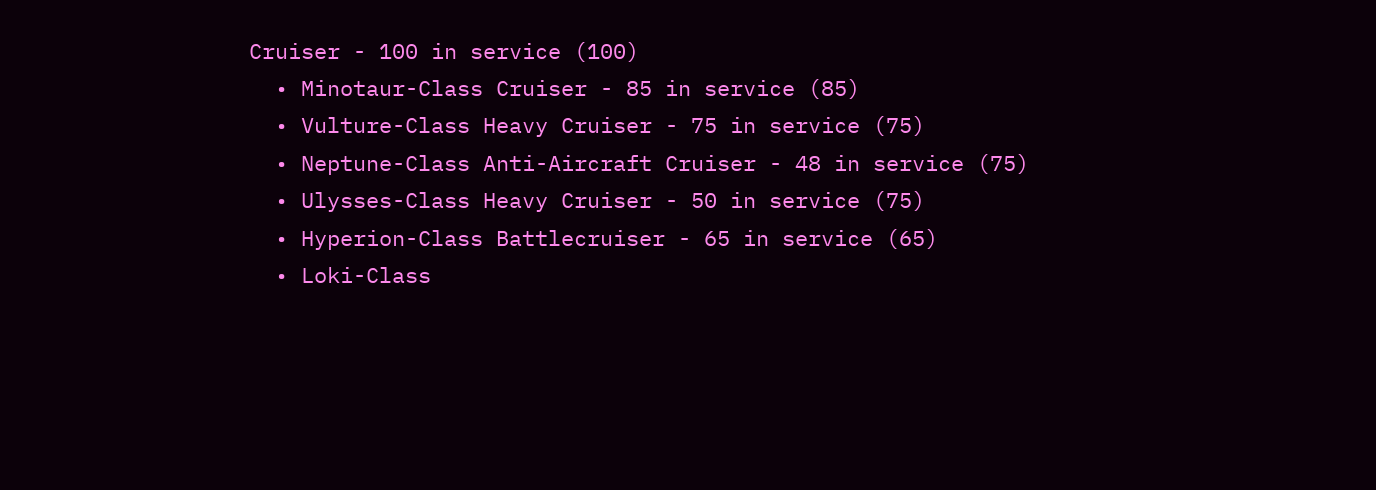Cruiser - 100 in service (100)
  • Minotaur-Class Cruiser - 85 in service (85)
  • Vulture-Class Heavy Cruiser - 75 in service (75)
  • Neptune-Class Anti-Aircraft Cruiser - 48 in service (75)
  • Ulysses-Class Heavy Cruiser - 50 in service (75)
  • Hyperion-Class Battlecruiser - 65 in service (65)
  • Loki-Class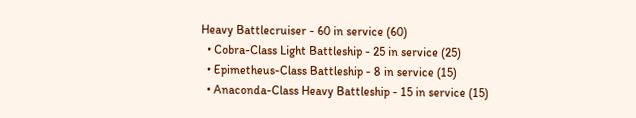Heavy Battlecruiser - 60 in service (60)
  • Cobra-Class Light Battleship - 25 in service (25)
  • Epimetheus-Class Battleship - 8 in service (15)
  • Anaconda-Class Heavy Battleship - 15 in service (15)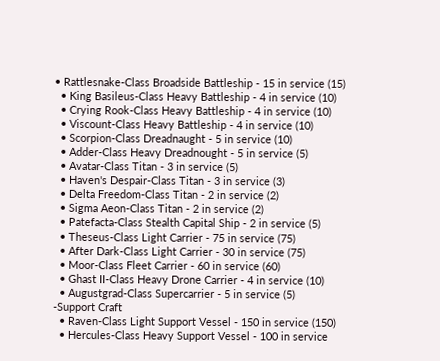• Rattlesnake-Class Broadside Battleship - 15 in service (15)
  • King Basileus-Class Heavy Battleship - 4 in service (10)
  • Crying Rook-Class Heavy Battleship - 4 in service (10)
  • Viscount-Class Heavy Battleship - 4 in service (10)
  • Scorpion-Class Dreadnaught - 5 in service (10)
  • Adder-Class Heavy Dreadnought - 5 in service (5)
  • Avatar-Class Titan - 3 in service (5)
  • Haven's Despair-Class Titan - 3 in service (3)
  • Delta Freedom-Class Titan - 2 in service (2)
  • Sigma Aeon-Class Titan - 2 in service (2)
  • Patefacta-Class Stealth Capital Ship - 2 in service (5)
  • Theseus-Class Light Carrier - 75 in service (75)
  • After Dark-Class Light Carrier - 30 in service (75)
  • Moor-Class Fleet Carrier - 60 in service (60)
  • Ghast II-Class Heavy Drone Carrier - 4 in service (10)
  • Augustgrad-Class Supercarrier - 5 in service (5)
-Support Craft
  • Raven-Class Light Support Vessel - 150 in service (150)
  • Hercules-Class Heavy Support Vessel - 100 in service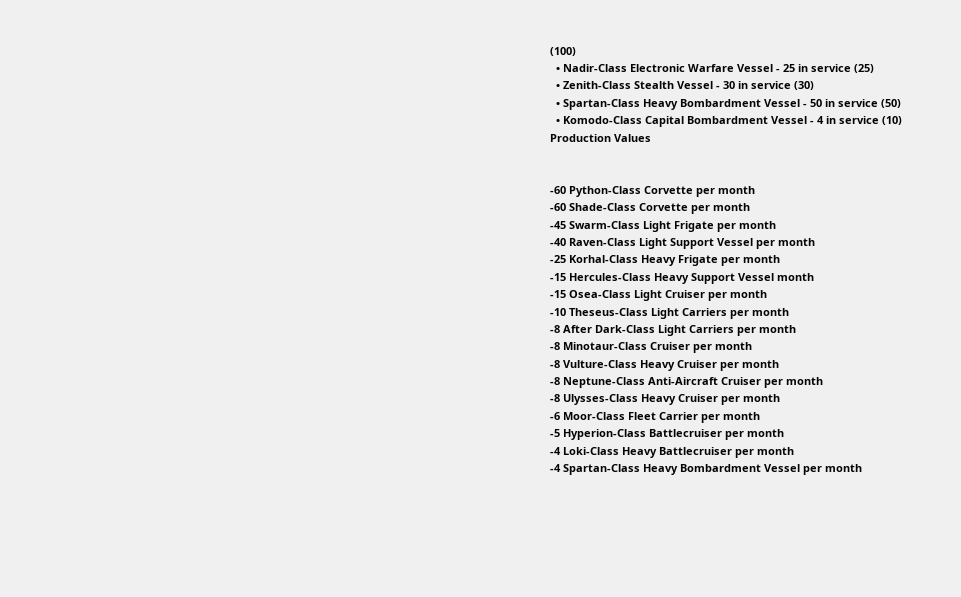(100)
  • Nadir-Class Electronic Warfare Vessel - 25 in service (25)
  • Zenith-Class Stealth Vessel - 30 in service (30)
  • Spartan-Class Heavy Bombardment Vessel - 50 in service (50)
  • Komodo-Class Capital Bombardment Vessel - 4 in service (10)
Production Values


-60 Python-Class Corvette per month
-60 Shade-Class Corvette per month
-45 Swarm-Class Light Frigate per month
-40 Raven-Class Light Support Vessel per month
-25 Korhal-Class Heavy Frigate per month
-15 Hercules-Class Heavy Support Vessel month
-15 Osea-Class Light Cruiser per month
-10 Theseus-Class Light Carriers per month
-8 After Dark-Class Light Carriers per month
-8 Minotaur-Class Cruiser per month
-8 Vulture-Class Heavy Cruiser per month
-8 Neptune-Class Anti-Aircraft Cruiser per month
-8 Ulysses-Class Heavy Cruiser per month
-6 Moor-Class Fleet Carrier per month
-5 Hyperion-Class Battlecruiser per month
-4 Loki-Class Heavy Battlecruiser per month
-4 Spartan-Class Heavy Bombardment Vessel per month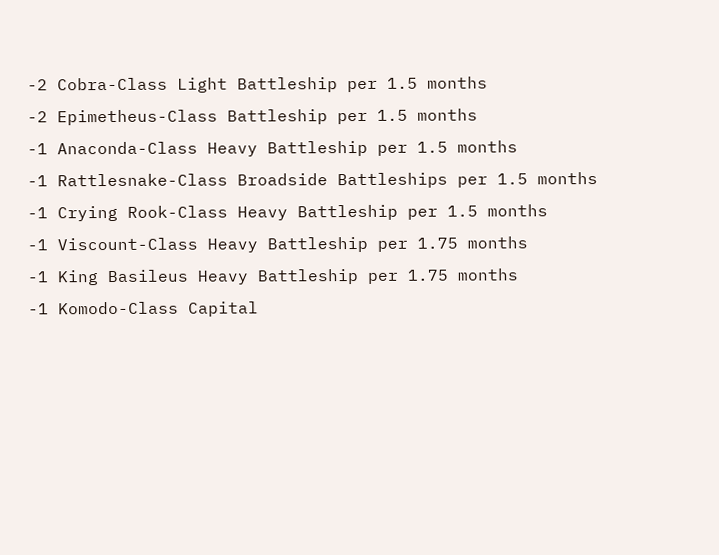-2 Cobra-Class Light Battleship per 1.5 months
-2 Epimetheus-Class Battleship per 1.5 months
-1 Anaconda-Class Heavy Battleship per 1.5 months
-1 Rattlesnake-Class Broadside Battleships per 1.5 months
-1 Crying Rook-Class Heavy Battleship per 1.5 months
-1 Viscount-Class Heavy Battleship per 1.75 months
-1 King Basileus Heavy Battleship per 1.75 months
-1 Komodo-Class Capital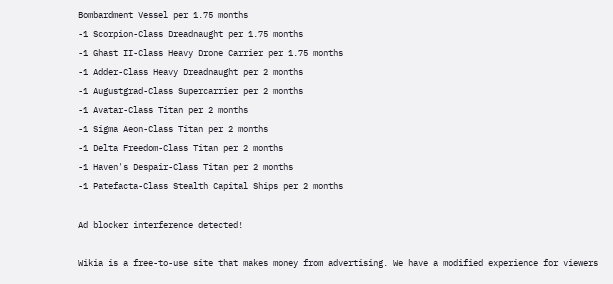Bombardment Vessel per 1.75 months
-1 Scorpion-Class Dreadnaught per 1.75 months
-1 Ghast II-Class Heavy Drone Carrier per 1.75 months
-1 Adder-Class Heavy Dreadnaught per 2 months
-1 Augustgrad-Class Supercarrier per 2 months
-1 Avatar-Class Titan per 2 months
-1 Sigma Aeon-Class Titan per 2 months
-1 Delta Freedom-Class Titan per 2 months
-1 Haven's Despair-Class Titan per 2 months
-1 Patefacta-Class Stealth Capital Ships per 2 months

Ad blocker interference detected!

Wikia is a free-to-use site that makes money from advertising. We have a modified experience for viewers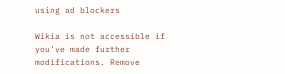using ad blockers

Wikia is not accessible if you’ve made further modifications. Remove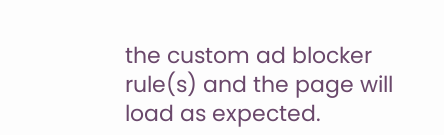the custom ad blocker rule(s) and the page will load as expected.